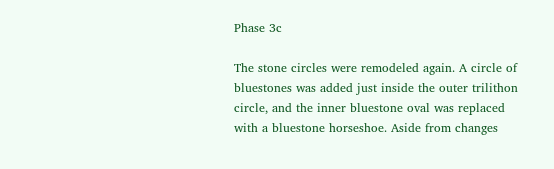Phase 3c

The stone circles were remodeled again. A circle of bluestones was added just inside the outer trilithon circle, and the inner bluestone oval was replaced with a bluestone horseshoe. Aside from changes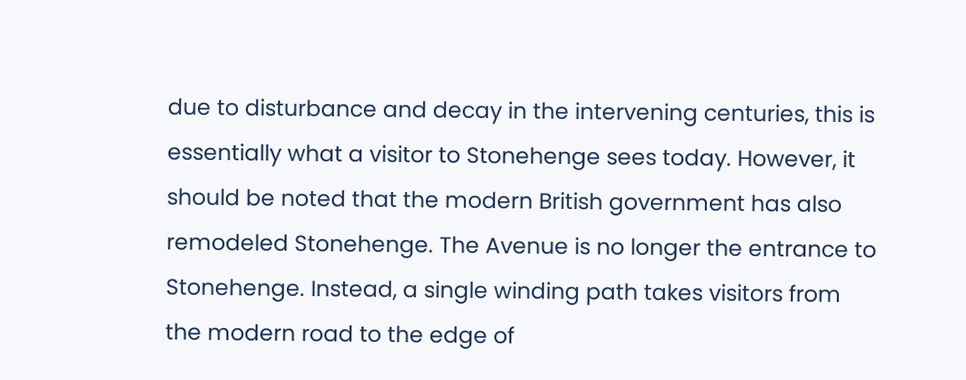due to disturbance and decay in the intervening centuries, this is essentially what a visitor to Stonehenge sees today. However, it should be noted that the modern British government has also remodeled Stonehenge. The Avenue is no longer the entrance to Stonehenge. Instead, a single winding path takes visitors from the modern road to the edge of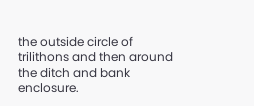the outside circle of trilithons and then around the ditch and bank enclosure.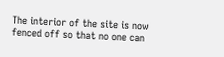The interior of the site is now fenced off so that no one can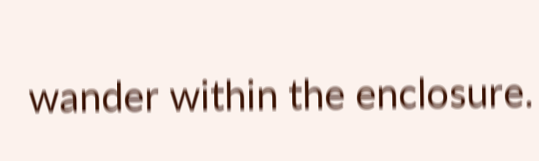wander within the enclosure.